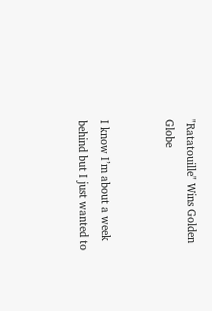"Ratatouille" Wins Golden Globe


I know I’m about a week behind but I just wanted to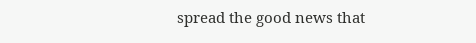spread the good news that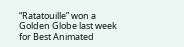“Ratatouille” won a Golden Globe last week for Best Animated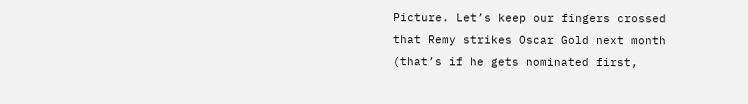Picture. Let’s keep our fingers crossed that Remy strikes Oscar Gold next month (that’s if he gets nominated first,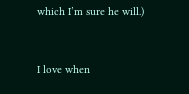which I’m sure he will.)


I love when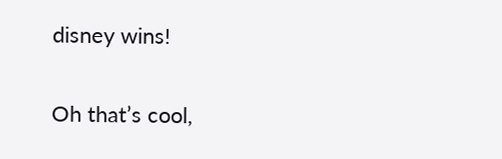disney wins!


Oh that’s cool,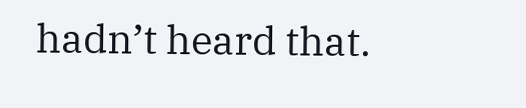hadn’t heard that.